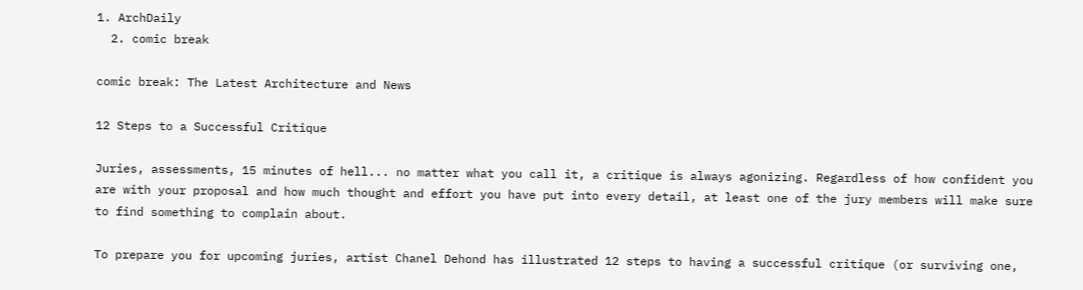1. ArchDaily
  2. comic break

comic break: The Latest Architecture and News

12 Steps to a Successful Critique

Juries, assessments, 15 minutes of hell... no matter what you call it, a critique is always agonizing. Regardless of how confident you are with your proposal and how much thought and effort you have put into every detail, at least one of the jury members will make sure to find something to complain about.

To prepare you for upcoming juries, artist Chanel Dehond has illustrated 12 steps to having a successful critique (or surviving one,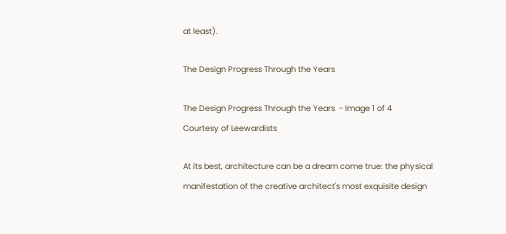at least).

The Design Progress Through the Years

The Design Progress Through the Years  - Image 1 of 4
Courtesy of Leewardists

At its best, architecture can be a dream come true: the physical manifestation of the creative architect's most exquisite design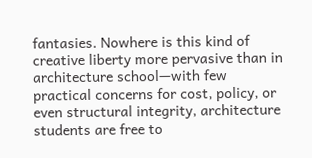fantasies. Nowhere is this kind of creative liberty more pervasive than in architecture school—with few practical concerns for cost, policy, or even structural integrity, architecture students are free to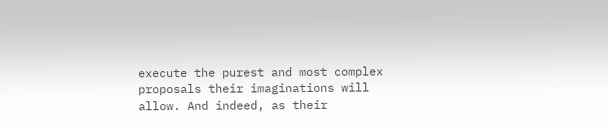execute the purest and most complex proposals their imaginations will allow. And indeed, as their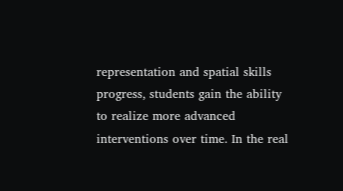representation and spatial skills progress, students gain the ability to realize more advanced interventions over time. In the real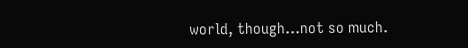world, though...not so much.